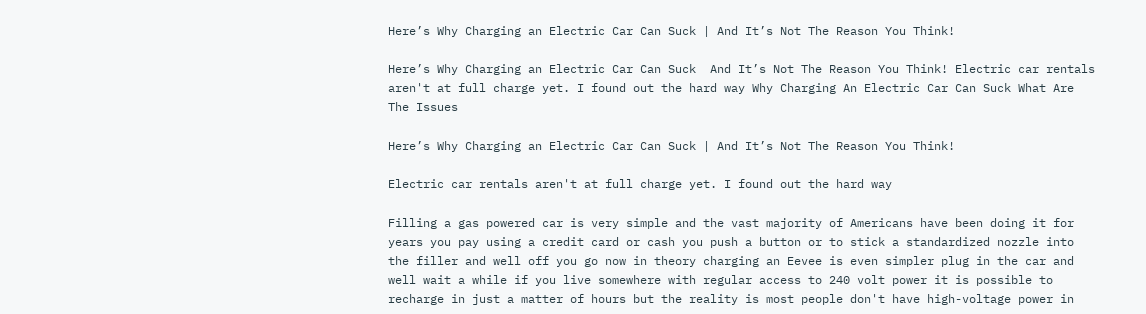Here’s Why Charging an Electric Car Can Suck | And It’s Not The Reason You Think!

Here’s Why Charging an Electric Car Can Suck  And It’s Not The Reason You Think! Electric car rentals aren't at full charge yet. I found out the hard way Why Charging An Electric Car Can Suck What Are The Issues

Here’s Why Charging an Electric Car Can Suck | And It’s Not The Reason You Think!

Electric car rentals aren't at full charge yet. I found out the hard way

Filling a gas powered car is very simple and the vast majority of Americans have been doing it for years you pay using a credit card or cash you push a button or to stick a standardized nozzle into the filler and well off you go now in theory charging an Eevee is even simpler plug in the car and well wait a while if you live somewhere with regular access to 240 volt power it is possible to recharge in just a matter of hours but the reality is most people don't have high-voltage power in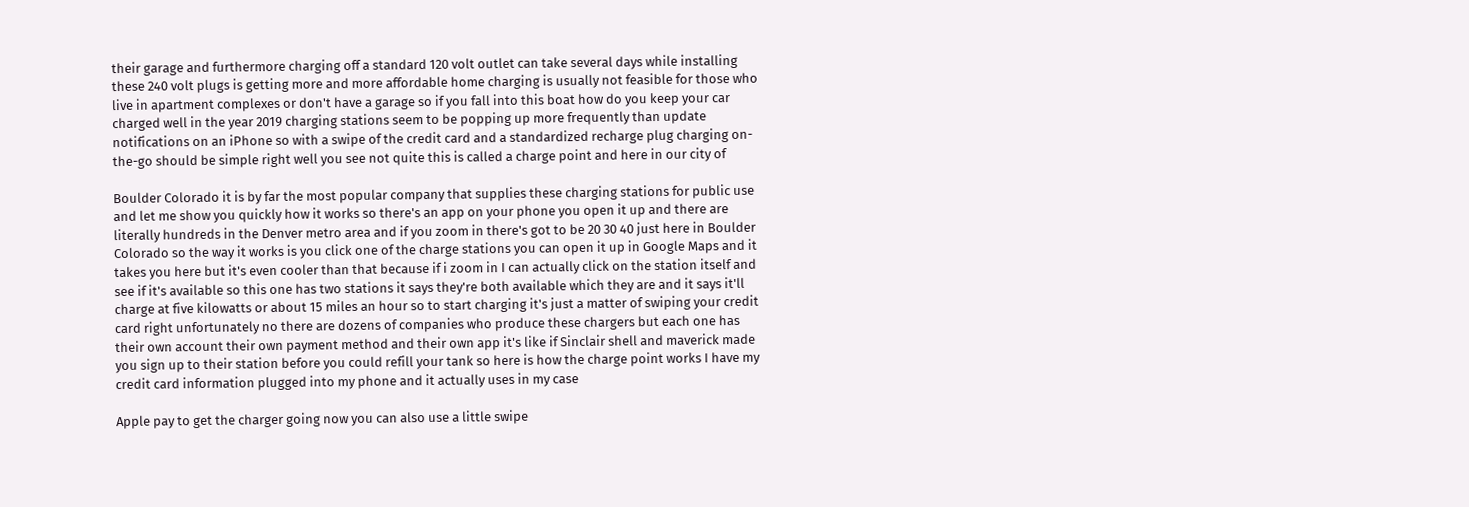their garage and furthermore charging off a standard 120 volt outlet can take several days while installing these 240 volt plugs is getting more and more affordable home charging is usually not feasible for those who live in apartment complexes or don't have a garage so if you fall into this boat how do you keep your car charged well in the year 2019 charging stations seem to be popping up more frequently than update notifications on an iPhone so with a swipe of the credit card and a standardized recharge plug charging on-the-go should be simple right well you see not quite this is called a charge point and here in our city of

Boulder Colorado it is by far the most popular company that supplies these charging stations for public use and let me show you quickly how it works so there's an app on your phone you open it up and there are literally hundreds in the Denver metro area and if you zoom in there's got to be 20 30 40 just here in Boulder Colorado so the way it works is you click one of the charge stations you can open it up in Google Maps and it takes you here but it's even cooler than that because if i zoom in I can actually click on the station itself and see if it's available so this one has two stations it says they're both available which they are and it says it'll charge at five kilowatts or about 15 miles an hour so to start charging it's just a matter of swiping your credit card right unfortunately no there are dozens of companies who produce these chargers but each one has their own account their own payment method and their own app it's like if Sinclair shell and maverick made you sign up to their station before you could refill your tank so here is how the charge point works I have my credit card information plugged into my phone and it actually uses in my case

Apple pay to get the charger going now you can also use a little swipe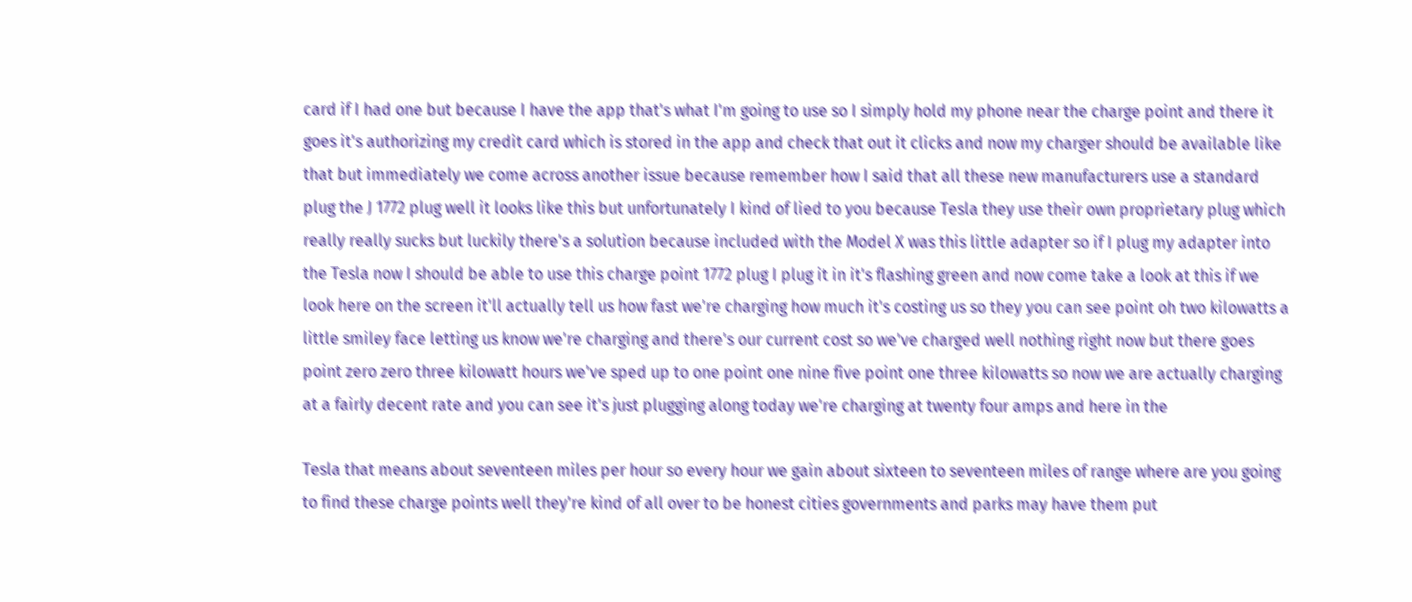card if I had one but because I have the app that's what I'm going to use so I simply hold my phone near the charge point and there it goes it's authorizing my credit card which is stored in the app and check that out it clicks and now my charger should be available like that but immediately we come across another issue because remember how I said that all these new manufacturers use a standard plug the J 1772 plug well it looks like this but unfortunately I kind of lied to you because Tesla they use their own proprietary plug which really really sucks but luckily there's a solution because included with the Model X was this little adapter so if I plug my adapter into the Tesla now I should be able to use this charge point 1772 plug I plug it in it's flashing green and now come take a look at this if we look here on the screen it'll actually tell us how fast we're charging how much it's costing us so they you can see point oh two kilowatts a little smiley face letting us know we're charging and there's our current cost so we've charged well nothing right now but there goes point zero zero three kilowatt hours we've sped up to one point one nine five point one three kilowatts so now we are actually charging at a fairly decent rate and you can see it's just plugging along today we're charging at twenty four amps and here in the

Tesla that means about seventeen miles per hour so every hour we gain about sixteen to seventeen miles of range where are you going to find these charge points well they're kind of all over to be honest cities governments and parks may have them put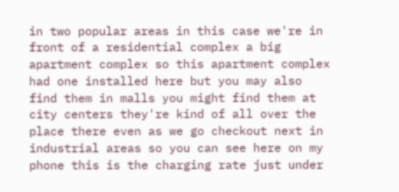in two popular areas in this case we're in front of a residential complex a big apartment complex so this apartment complex had one installed here but you may also find them in malls you might find them at city centers they're kind of all over the place there even as we go checkout next in industrial areas so you can see here on my phone this is the charging rate just under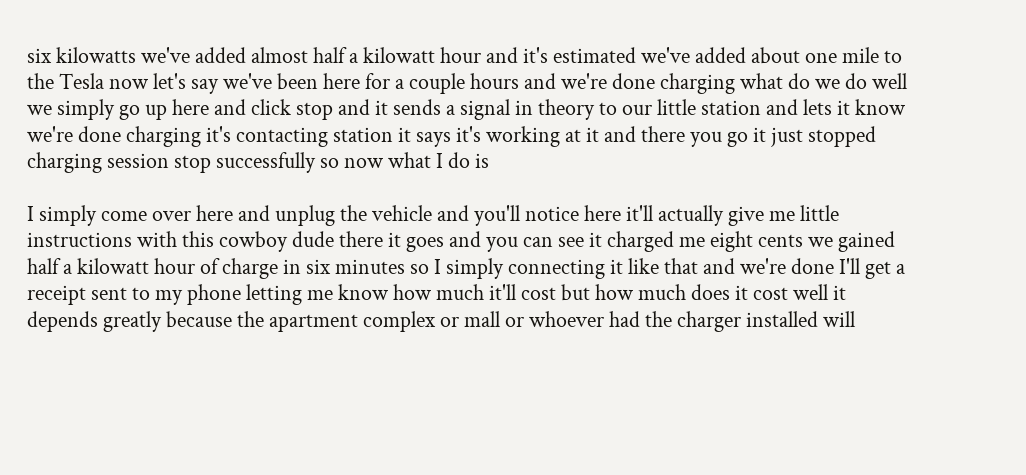six kilowatts we've added almost half a kilowatt hour and it's estimated we've added about one mile to the Tesla now let's say we've been here for a couple hours and we're done charging what do we do well we simply go up here and click stop and it sends a signal in theory to our little station and lets it know we're done charging it's contacting station it says it's working at it and there you go it just stopped charging session stop successfully so now what I do is

I simply come over here and unplug the vehicle and you'll notice here it'll actually give me little instructions with this cowboy dude there it goes and you can see it charged me eight cents we gained half a kilowatt hour of charge in six minutes so I simply connecting it like that and we're done I'll get a receipt sent to my phone letting me know how much it'll cost but how much does it cost well it depends greatly because the apartment complex or mall or whoever had the charger installed will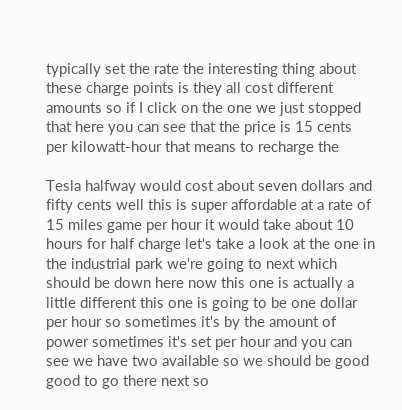typically set the rate the interesting thing about these charge points is they all cost different amounts so if I click on the one we just stopped that here you can see that the price is 15 cents per kilowatt-hour that means to recharge the

Tesla halfway would cost about seven dollars and fifty cents well this is super affordable at a rate of 15 miles game per hour it would take about 10 hours for half charge let's take a look at the one in the industrial park we're going to next which should be down here now this one is actually a little different this one is going to be one dollar per hour so sometimes it's by the amount of power sometimes it's set per hour and you can see we have two available so we should be good good to go there next so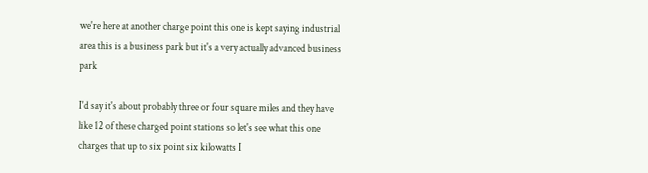we're here at another charge point this one is kept saying industrial area this is a business park but it's a very actually advanced business park

I'd say it's about probably three or four square miles and they have like 12 of these charged point stations so let's see what this one charges that up to six point six kilowatts I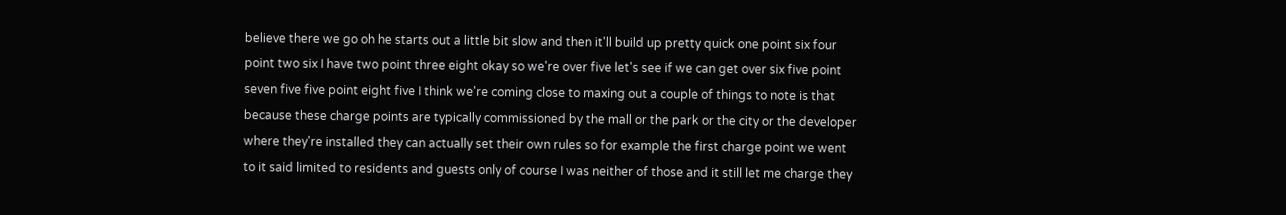believe there we go oh he starts out a little bit slow and then it'll build up pretty quick one point six four point two six I have two point three eight okay so we're over five let's see if we can get over six five point seven five five point eight five I think we're coming close to maxing out a couple of things to note is that because these charge points are typically commissioned by the mall or the park or the city or the developer where they're installed they can actually set their own rules so for example the first charge point we went to it said limited to residents and guests only of course I was neither of those and it still let me charge they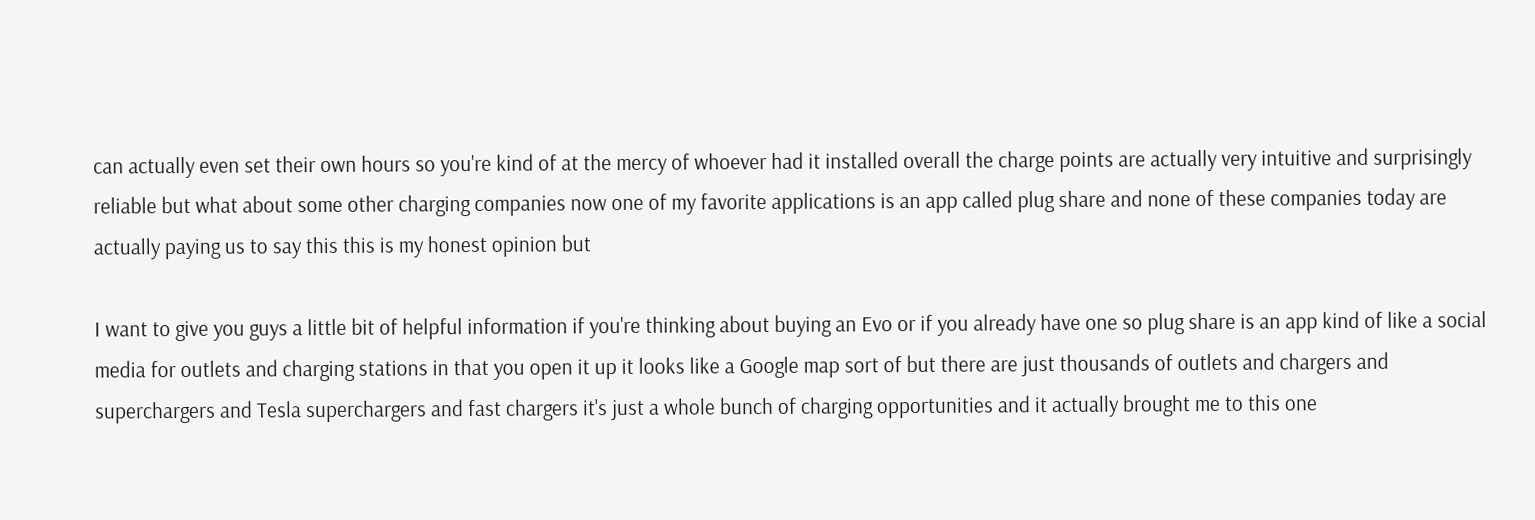can actually even set their own hours so you're kind of at the mercy of whoever had it installed overall the charge points are actually very intuitive and surprisingly reliable but what about some other charging companies now one of my favorite applications is an app called plug share and none of these companies today are actually paying us to say this this is my honest opinion but

I want to give you guys a little bit of helpful information if you're thinking about buying an Evo or if you already have one so plug share is an app kind of like a social media for outlets and charging stations in that you open it up it looks like a Google map sort of but there are just thousands of outlets and chargers and superchargers and Tesla superchargers and fast chargers it's just a whole bunch of charging opportunities and it actually brought me to this one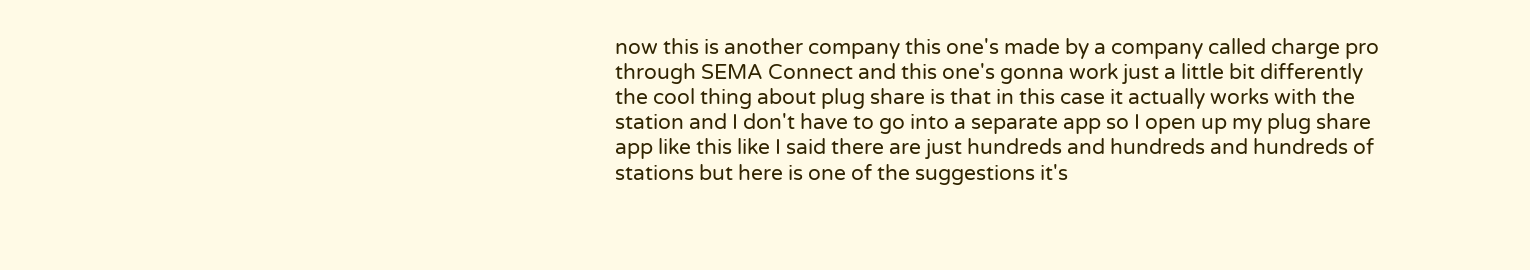now this is another company this one's made by a company called charge pro through SEMA Connect and this one's gonna work just a little bit differently the cool thing about plug share is that in this case it actually works with the station and I don't have to go into a separate app so I open up my plug share app like this like I said there are just hundreds and hundreds and hundreds of stations but here is one of the suggestions it's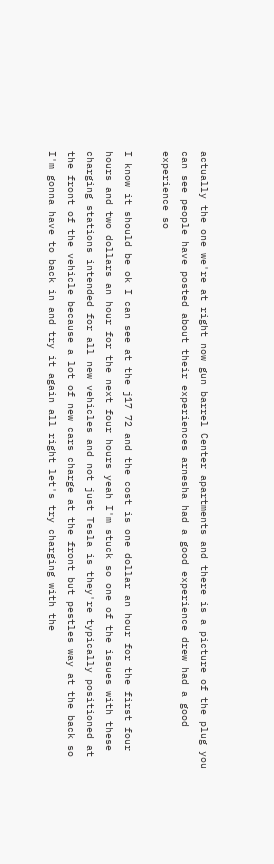actually the one we're at right now gun barrel Center apartments and there is a picture of the plug you can see people have posted about their experiences arnesha had a good experience drew had a good experience so

I know it should be ok I can see at the j17 72 and the cost is one dollar an hour for the first four hours and two dollars an hour for the next four hours yeah I'm stuck so one of the issues with these charging stations intended for all new vehicles and not just Tesla is they're typically positioned at the front of the vehicle because a lot of new cars charge at the front but pestles way at the back so I'm gonna have to back in and try it again all right let's try charging with the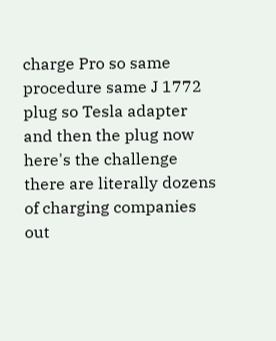charge Pro so same procedure same J 1772 plug so Tesla adapter and then the plug now here's the challenge there are literally dozens of charging companies out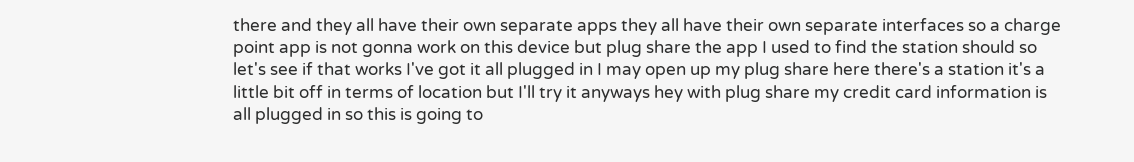there and they all have their own separate apps they all have their own separate interfaces so a charge point app is not gonna work on this device but plug share the app I used to find the station should so let's see if that works I've got it all plugged in I may open up my plug share here there's a station it's a little bit off in terms of location but I'll try it anyways hey with plug share my credit card information is all plugged in so this is going to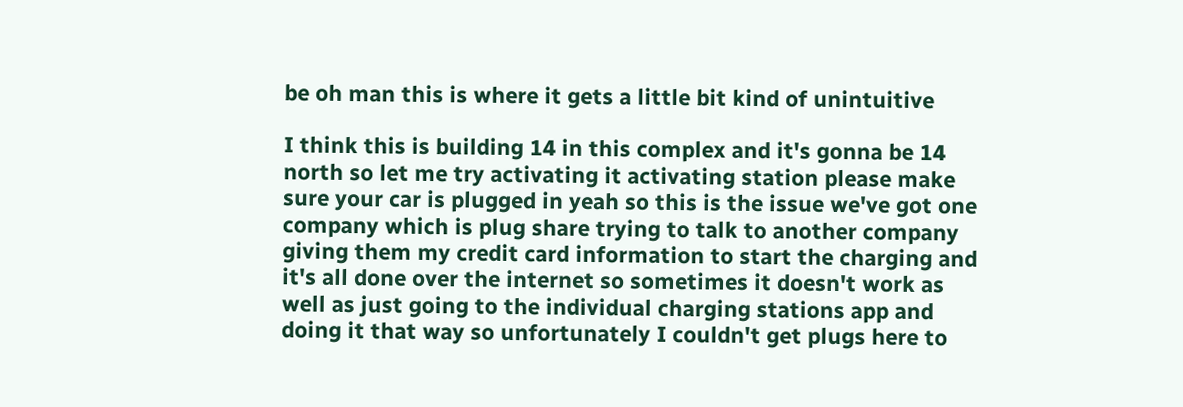be oh man this is where it gets a little bit kind of unintuitive

I think this is building 14 in this complex and it's gonna be 14 north so let me try activating it activating station please make sure your car is plugged in yeah so this is the issue we've got one company which is plug share trying to talk to another company giving them my credit card information to start the charging and it's all done over the internet so sometimes it doesn't work as well as just going to the individual charging stations app and doing it that way so unfortunately I couldn't get plugs here to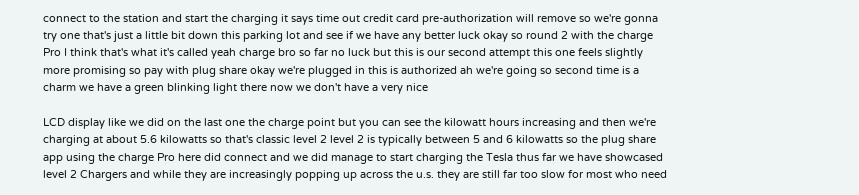connect to the station and start the charging it says time out credit card pre-authorization will remove so we're gonna try one that's just a little bit down this parking lot and see if we have any better luck okay so round 2 with the charge Pro I think that's what it's called yeah charge bro so far no luck but this is our second attempt this one feels slightly more promising so pay with plug share okay we're plugged in this is authorized ah we're going so second time is a charm we have a green blinking light there now we don't have a very nice

LCD display like we did on the last one the charge point but you can see the kilowatt hours increasing and then we're charging at about 5.6 kilowatts so that's classic level 2 level 2 is typically between 5 and 6 kilowatts so the plug share app using the charge Pro here did connect and we did manage to start charging the Tesla thus far we have showcased level 2 Chargers and while they are increasingly popping up across the u.s. they are still far too slow for most who need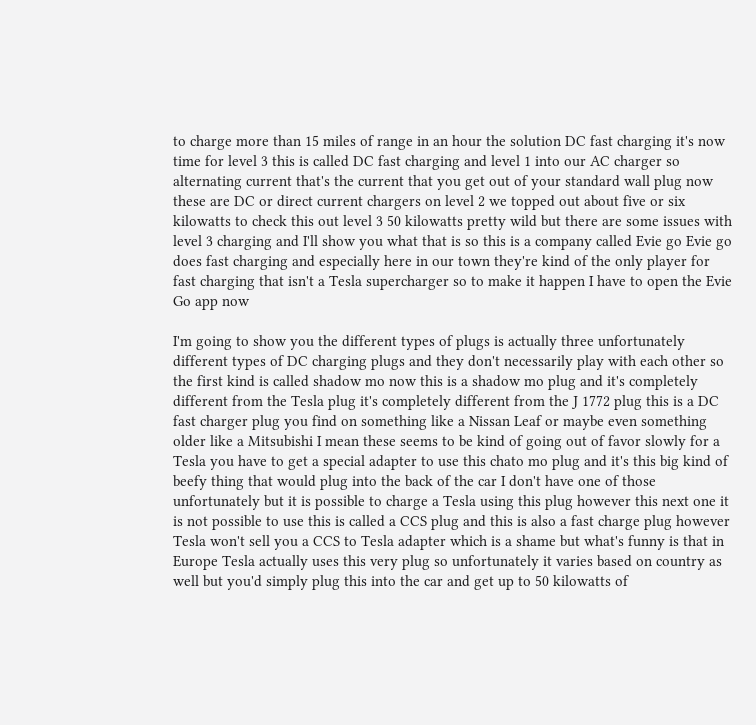to charge more than 15 miles of range in an hour the solution DC fast charging it's now time for level 3 this is called DC fast charging and level 1 into our AC charger so alternating current that's the current that you get out of your standard wall plug now these are DC or direct current chargers on level 2 we topped out about five or six kilowatts to check this out level 3 50 kilowatts pretty wild but there are some issues with level 3 charging and I'll show you what that is so this is a company called Evie go Evie go does fast charging and especially here in our town they're kind of the only player for fast charging that isn't a Tesla supercharger so to make it happen I have to open the Evie Go app now

I'm going to show you the different types of plugs is actually three unfortunately different types of DC charging plugs and they don't necessarily play with each other so the first kind is called shadow mo now this is a shadow mo plug and it's completely different from the Tesla plug it's completely different from the J 1772 plug this is a DC fast charger plug you find on something like a Nissan Leaf or maybe even something older like a Mitsubishi I mean these seems to be kind of going out of favor slowly for a Tesla you have to get a special adapter to use this chato mo plug and it's this big kind of beefy thing that would plug into the back of the car I don't have one of those unfortunately but it is possible to charge a Tesla using this plug however this next one it is not possible to use this is called a CCS plug and this is also a fast charge plug however Tesla won't sell you a CCS to Tesla adapter which is a shame but what's funny is that in Europe Tesla actually uses this very plug so unfortunately it varies based on country as well but you'd simply plug this into the car and get up to 50 kilowatts of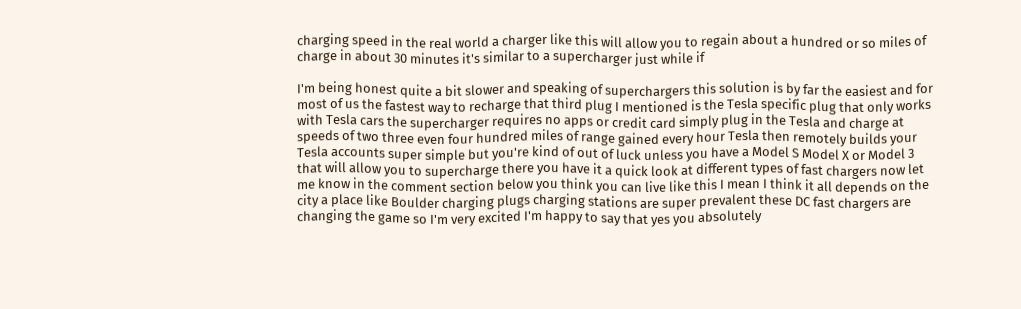charging speed in the real world a charger like this will allow you to regain about a hundred or so miles of charge in about 30 minutes it's similar to a supercharger just while if

I'm being honest quite a bit slower and speaking of superchargers this solution is by far the easiest and for most of us the fastest way to recharge that third plug I mentioned is the Tesla specific plug that only works with Tesla cars the supercharger requires no apps or credit card simply plug in the Tesla and charge at speeds of two three even four hundred miles of range gained every hour Tesla then remotely builds your Tesla accounts super simple but you're kind of out of luck unless you have a Model S Model X or Model 3 that will allow you to supercharge there you have it a quick look at different types of fast chargers now let me know in the comment section below you think you can live like this I mean I think it all depends on the city a place like Boulder charging plugs charging stations are super prevalent these DC fast chargers are changing the game so I'm very excited I'm happy to say that yes you absolutely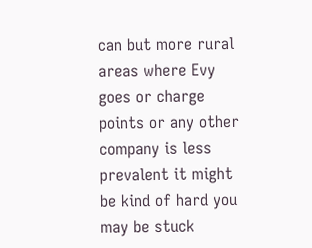can but more rural areas where Evy goes or charge points or any other company is less prevalent it might be kind of hard you may be stuck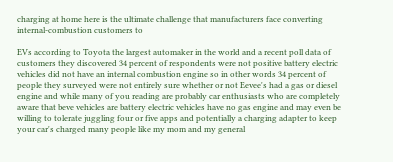charging at home here is the ultimate challenge that manufacturers face converting internal-combustion customers to

EVs according to Toyota the largest automaker in the world and a recent poll data of customers they discovered 34 percent of respondents were not positive battery electric vehicles did not have an internal combustion engine so in other words 34 percent of people they surveyed were not entirely sure whether or not Eevee's had a gas or diesel engine and while many of you reading are probably car enthusiasts who are completely aware that beve vehicles are battery electric vehicles have no gas engine and may even be willing to tolerate juggling four or five apps and potentially a charging adapter to keep your car's charged many people like my mom and my general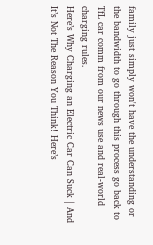family just simply won't have the understanding or the bandwidth to go through this process go back to TfL car comm from our news use and real-world charging rules.
Here’s Why Charging an Electric Car Can Suck | And It’s Not The Reason You Think! Here’s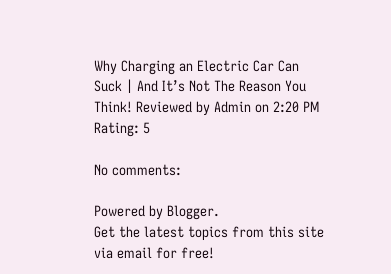Why Charging an Electric Car Can Suck | And It’s Not The Reason You Think! Reviewed by Admin on 2:20 PM Rating: 5

No comments:

Powered by Blogger.
Get the latest topics from this site via email for free!